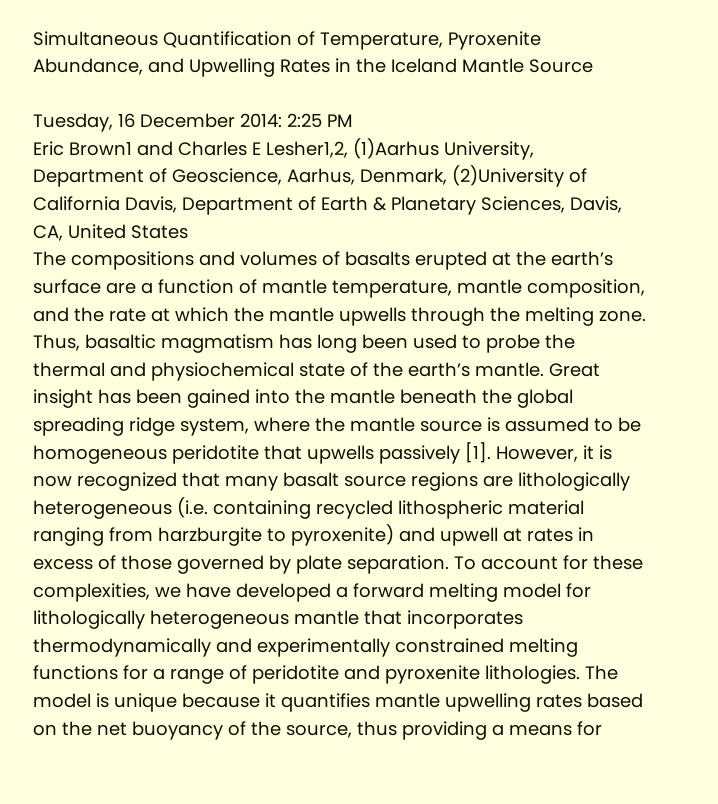Simultaneous Quantification of Temperature, Pyroxenite Abundance, and Upwelling Rates in the Iceland Mantle Source

Tuesday, 16 December 2014: 2:25 PM
Eric Brown1 and Charles E Lesher1,2, (1)Aarhus University, Department of Geoscience, Aarhus, Denmark, (2)University of California Davis, Department of Earth & Planetary Sciences, Davis, CA, United States
The compositions and volumes of basalts erupted at the earth’s surface are a function of mantle temperature, mantle composition, and the rate at which the mantle upwells through the melting zone. Thus, basaltic magmatism has long been used to probe the thermal and physiochemical state of the earth’s mantle. Great insight has been gained into the mantle beneath the global spreading ridge system, where the mantle source is assumed to be homogeneous peridotite that upwells passively [1]. However, it is now recognized that many basalt source regions are lithologically heterogeneous (i.e. containing recycled lithospheric material ranging from harzburgite to pyroxenite) and upwell at rates in excess of those governed by plate separation. To account for these complexities, we have developed a forward melting model for lithologically heterogeneous mantle that incorporates thermodynamically and experimentally constrained melting functions for a range of peridotite and pyroxenite lithologies. The model is unique because it quantifies mantle upwelling rates based on the net buoyancy of the source, thus providing a means for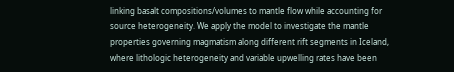linking basalt compositions/volumes to mantle flow while accounting for source heterogeneity. We apply the model to investigate the mantle properties governing magmatism along different rift segments in Iceland, where lithologic heterogeneity and variable upwelling rates have been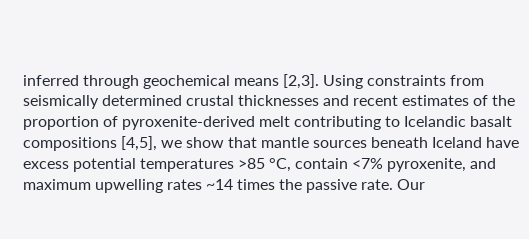inferred through geochemical means [2,3]. Using constraints from seismically determined crustal thicknesses and recent estimates of the proportion of pyroxenite-derived melt contributing to Icelandic basalt compositions [4,5], we show that mantle sources beneath Iceland have excess potential temperatures >85 °C, contain <7% pyroxenite, and maximum upwelling rates ~14 times the passive rate. Our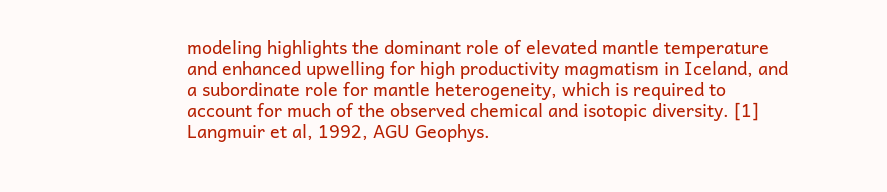modeling highlights the dominant role of elevated mantle temperature and enhanced upwelling for high productivity magmatism in Iceland, and a subordinate role for mantle heterogeneity, which is required to account for much of the observed chemical and isotopic diversity. [1] Langmuir et al, 1992, AGU Geophys.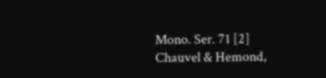Mono. Ser. 71 [2] Chauvel & Hemond,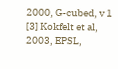2000, G-cubed, v 1 [3] Kokfelt et al, 2003, EPSL,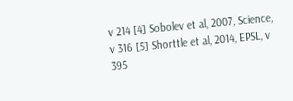v 214 [4] Sobolev et al, 2007, Science, v 316 [5] Shorttle et al, 2014, EPSL, v 395